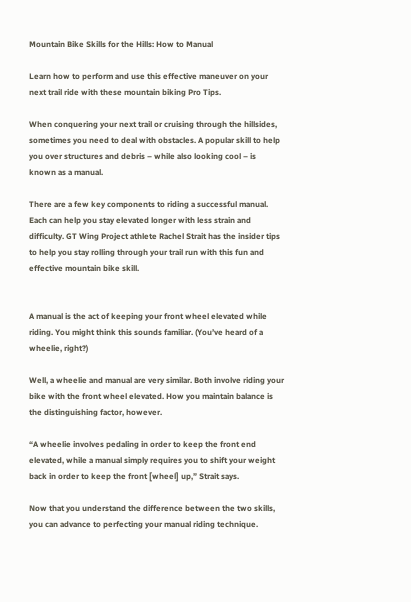Mountain Bike Skills for the Hills: How to Manual

Learn how to perform and use this effective maneuver on your next trail ride with these mountain biking Pro Tips.

When conquering your next trail or cruising through the hillsides, sometimes you need to deal with obstacles. A popular skill to help you over structures and debris – while also looking cool – is known as a manual.

There are a few key components to riding a successful manual. Each can help you stay elevated longer with less strain and difficulty. GT Wing Project athlete Rachel Strait has the insider tips to help you stay rolling through your trail run with this fun and effective mountain bike skill.


A manual is the act of keeping your front wheel elevated while riding. You might think this sounds familiar. (You’ve heard of a wheelie, right?)

Well, a wheelie and manual are very similar. Both involve riding your bike with the front wheel elevated. How you maintain balance is the distinguishing factor, however.

“A wheelie involves pedaling in order to keep the front end elevated, while a manual simply requires you to shift your weight back in order to keep the front [wheel] up,” Strait says.

Now that you understand the difference between the two skills, you can advance to perfecting your manual riding technique.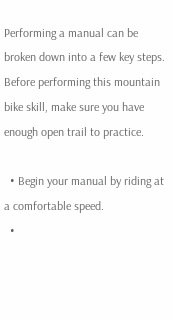Performing a manual can be broken down into a few key steps. Before performing this mountain bike skill, make sure you have enough open trail to practice.

  • Begin your manual by riding at a comfortable speed.
  •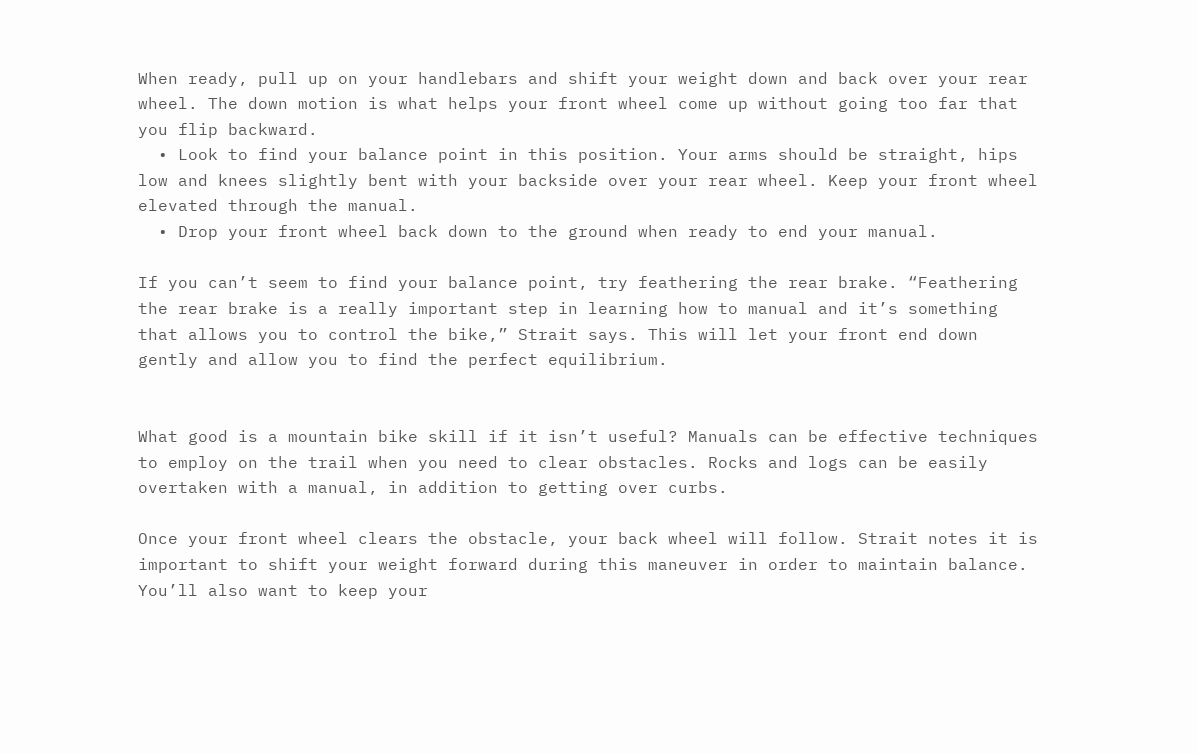When ready, pull up on your handlebars and shift your weight down and back over your rear wheel. The down motion is what helps your front wheel come up without going too far that you flip backward.
  • Look to find your balance point in this position. Your arms should be straight, hips low and knees slightly bent with your backside over your rear wheel. Keep your front wheel elevated through the manual.
  • Drop your front wheel back down to the ground when ready to end your manual.

If you can’t seem to find your balance point, try feathering the rear brake. “Feathering the rear brake is a really important step in learning how to manual and it’s something that allows you to control the bike,” Strait says. This will let your front end down gently and allow you to find the perfect equilibrium.


What good is a mountain bike skill if it isn’t useful? Manuals can be effective techniques to employ on the trail when you need to clear obstacles. Rocks and logs can be easily overtaken with a manual, in addition to getting over curbs.

Once your front wheel clears the obstacle, your back wheel will follow. Strait notes it is important to shift your weight forward during this maneuver in order to maintain balance. You’ll also want to keep your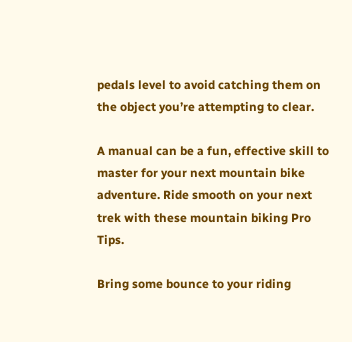pedals level to avoid catching them on the object you’re attempting to clear.

A manual can be a fun, effective skill to master for your next mountain bike adventure. Ride smooth on your next trek with these mountain biking Pro Tips.

Bring some bounce to your riding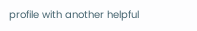profile with another helpful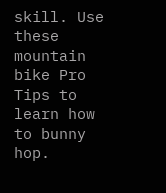skill. Use these mountain bike Pro Tips to learn how to bunny hop.